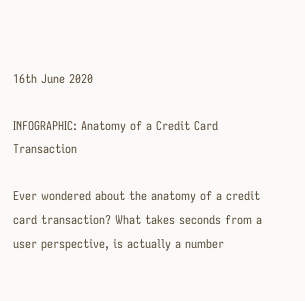16th June 2020

INFOGRAPHIC: Anatomy of a Credit Card Transaction

Ever wondered about the anatomy of a credit card transaction? What takes seconds from a user perspective, is actually a number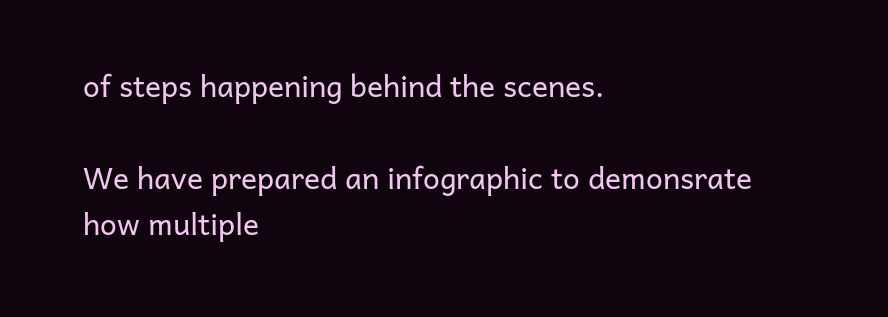of steps happening behind the scenes.

We have prepared an infographic to demonsrate how multiple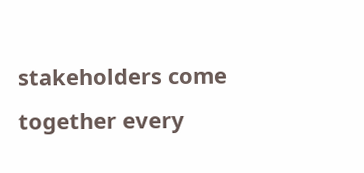stakeholders come together every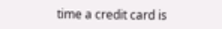time a credit card is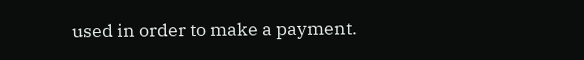used in order to make a payment.